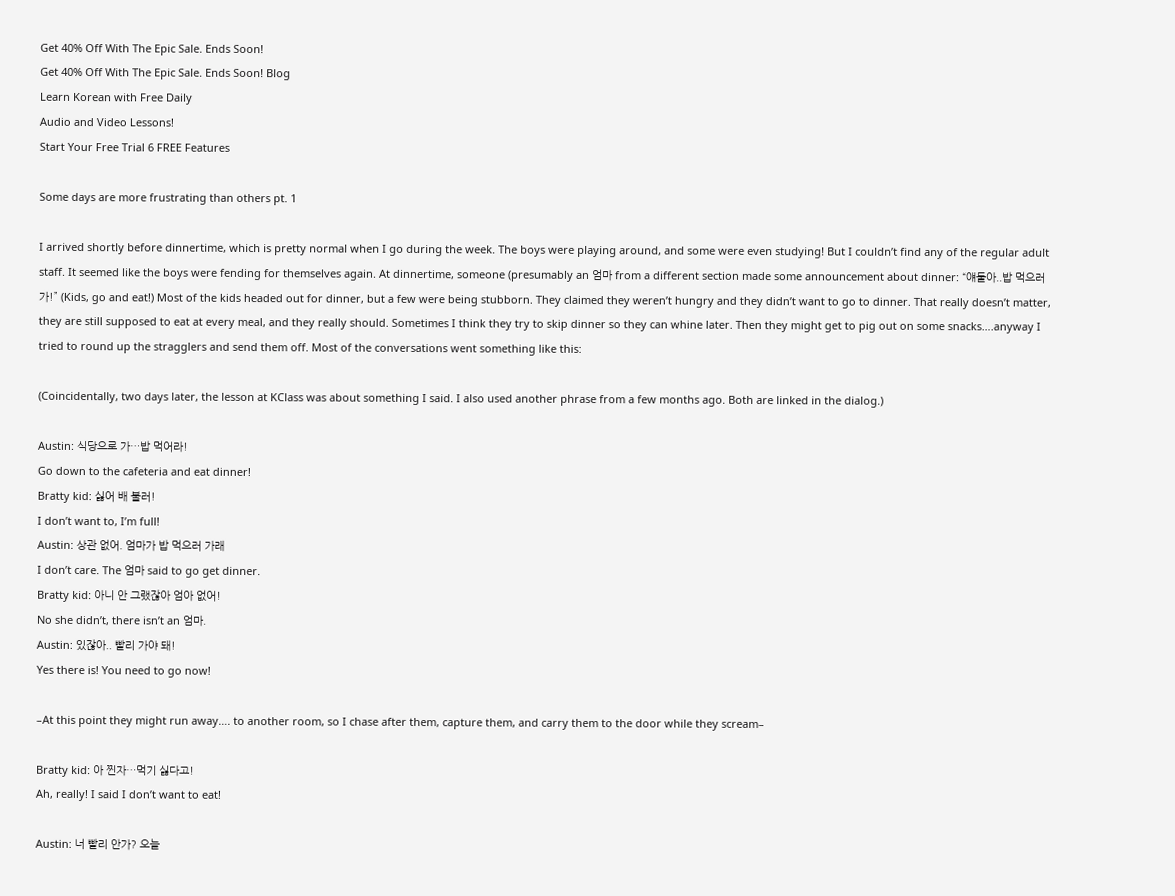Get 40% Off With The Epic Sale. Ends Soon!
Get 40% Off With The Epic Sale. Ends Soon! Blog
Learn Korean with Free Daily
Audio and Video Lessons!
Start Your Free Trial 6 FREE Features

Some days are more frustrating than others pt. 1

I arrived shortly before dinnertime, which is pretty normal when I go during the week. The boys were playing around, and some were even studying! But I couldn’t find any of the regular adult staff. It seemed like the boys were fending for themselves again. At dinnertime, someone (presumably an 엄마 from a different section made some announcement about dinner: “얘둘아..밥 먹으러 가!” (Kids, go and eat!) Most of the kids headed out for dinner, but a few were being stubborn. They claimed they weren’t hungry and they didn’t want to go to dinner. That really doesn’t matter, they are still supposed to eat at every meal, and they really should. Sometimes I think they try to skip dinner so they can whine later. Then they might get to pig out on some snacks….anyway I tried to round up the stragglers and send them off. Most of the conversations went something like this:

(Coincidentally, two days later, the lesson at KClass was about something I said. I also used another phrase from a few months ago. Both are linked in the dialog.)

Austin: 식당으로 가…밥 먹어라!
Go down to the cafeteria and eat dinner!
Bratty kid: 싫어 배 불러!
I don’t want to, I’m full!
Austin: 상관 없어. 엄마가 밥 먹으러 가래
I don’t care. The 엄마 said to go get dinner.
Bratty kid: 아니 안 그랬잖아 엄아 없어!
No she didn’t, there isn’t an 엄마.
Austin: 있잖아.. 빨리 가야 돼!
Yes there is! You need to go now!

–At this point they might run away…. to another room, so I chase after them, capture them, and carry them to the door while they scream–

Bratty kid: 아 찐자…먹기 싫다고!
Ah, really! I said I don’t want to eat!

Austin: 너 빨리 안가? 오늘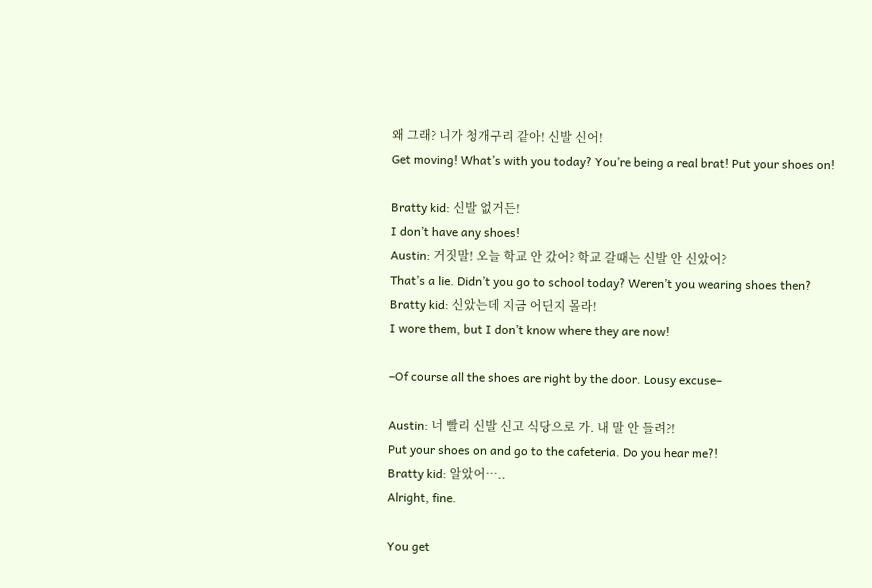왜 그래? 니가 청개구리 같아! 신발 신어!
Get moving! What’s with you today? You’re being a real brat! Put your shoes on!

Bratty kid: 신발 없거든!
I don’t have any shoes!
Austin: 거짓말! 오늘 학교 안 갔어? 학교 갈때는 신발 안 신았어?
That’s a lie. Didn’t you go to school today? Weren’t you wearing shoes then?
Bratty kid: 신았는데 지금 어딘지 몰라!
I wore them, but I don’t know where they are now!

–Of course all the shoes are right by the door. Lousy excuse–

Austin: 너 빨리 신발 신고 식당으로 가. 내 말 안 들려?!
Put your shoes on and go to the cafeteria. Do you hear me?!
Bratty kid: 알았어…..
Alright, fine.

You get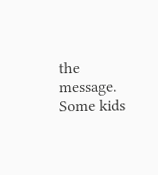the message. Some kids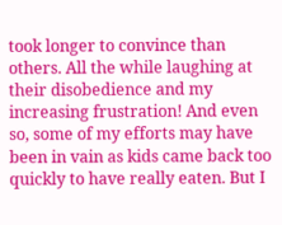took longer to convince than others. All the while laughing at their disobedience and my increasing frustration! And even so, some of my efforts may have been in vain as kids came back too quickly to have really eaten. But I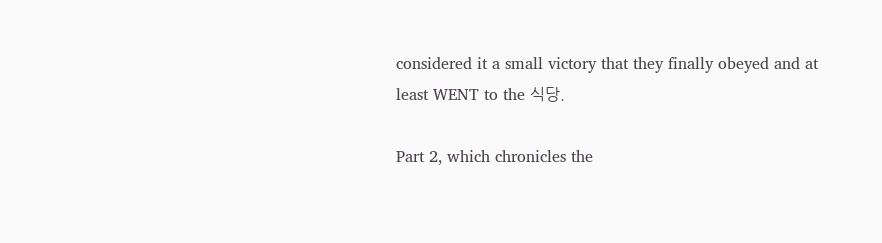considered it a small victory that they finally obeyed and at least WENT to the 식당.

Part 2, which chronicles the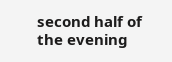second half of the evening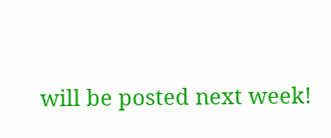will be posted next week!